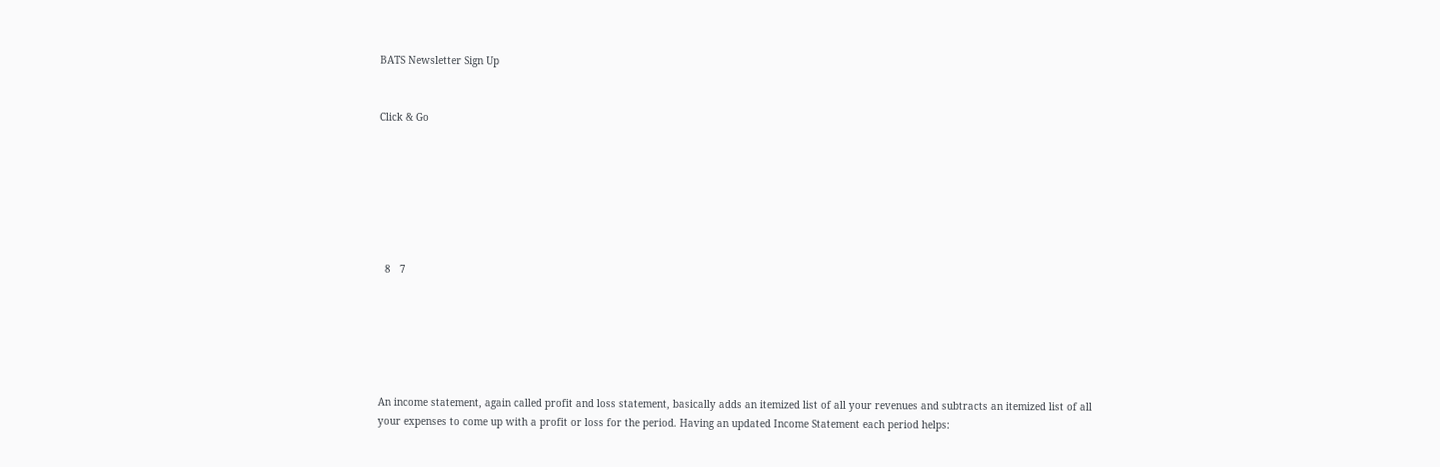BATS Newsletter Sign Up


Click & Go







  8   7






An income statement, again called profit and loss statement, basically adds an itemized list of all your revenues and subtracts an itemized list of all your expenses to come up with a profit or loss for the period. Having an updated Income Statement each period helps: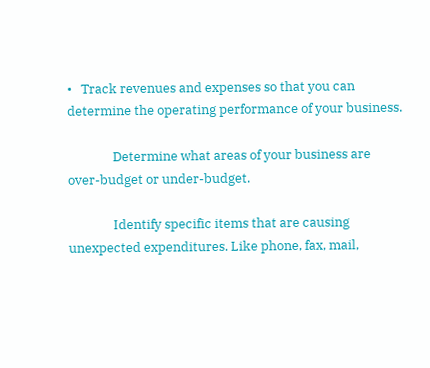•   Track revenues and expenses so that you can determine the operating performance of your business.

               Determine what areas of your business are over-budget or under-budget.

               Identify specific items that are causing unexpected expenditures. Like phone, fax, mail,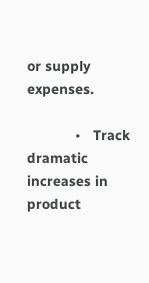or supply expenses.

            •   Track dramatic increases in product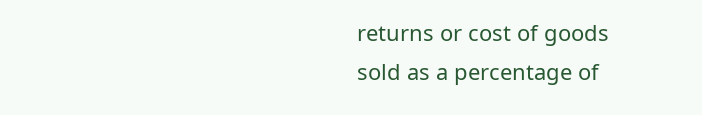returns or cost of goods sold as a percentage of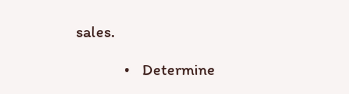sales.

            •   Determine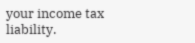your income tax liability.